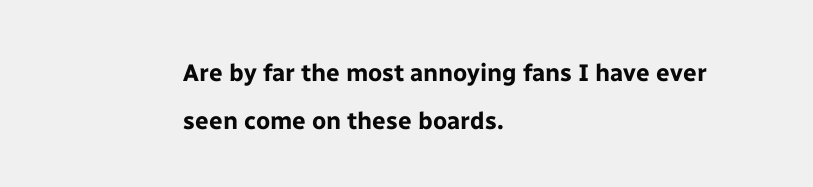Are by far the most annoying fans I have ever seen come on these boards.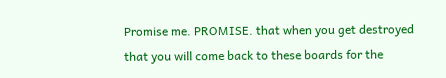Promise me. PROMISE. that when you get destroyed that you will come back to these boards for the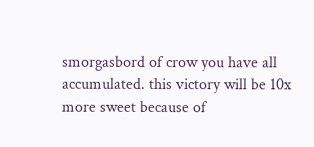smorgasbord of crow you have all accumulated. this victory will be 10x more sweet because of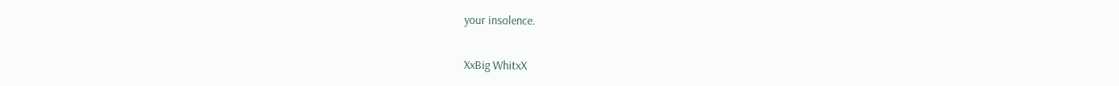your insolence.


XxBig WhitxX